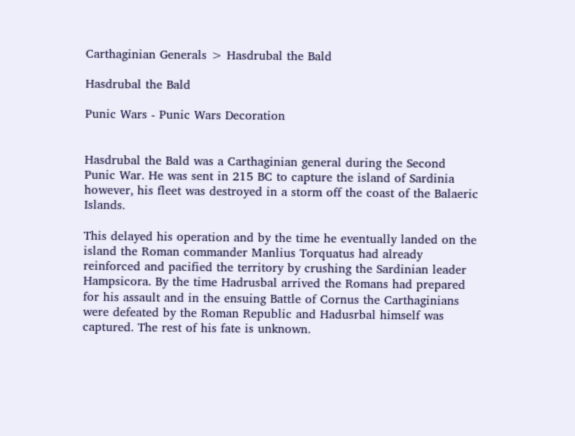Carthaginian Generals > Hasdrubal the Bald

Hasdrubal the Bald

Punic Wars - Punic Wars Decoration


Hasdrubal the Bald was a Carthaginian general during the Second Punic War. He was sent in 215 BC to capture the island of Sardinia however, his fleet was destroyed in a storm off the coast of the Balaeric Islands.

This delayed his operation and by the time he eventually landed on the island the Roman commander Manlius Torquatus had already reinforced and pacified the territory by crushing the Sardinian leader Hampsicora. By the time Hadrusbal arrived the Romans had prepared for his assault and in the ensuing Battle of Cornus the Carthaginians were defeated by the Roman Republic and Hadusrbal himself was captured. The rest of his fate is unknown.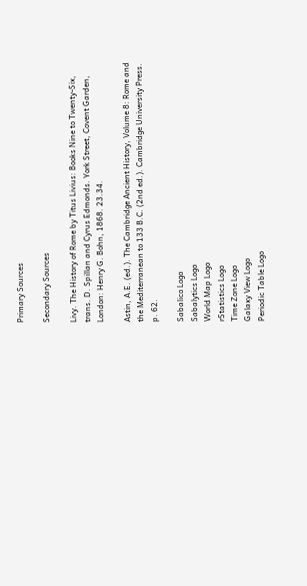Primary Sources

Secondary Sources

Livy. The History of Rome by Titus Livius: Books Nine to Twenty-Six, trans. D. Spillan and Cyrus Edmonds. York Street, Covent Garden, London: Henry G. Bohn, 1868. 23.34.

Astin, A.E. (ed.). The Cambridge Ancient History, Volume 8: Rome and the Mediterranean to 133 B.C. (2nd ed.). Cambridge University Press. p. 62.

Sabalico Logo
Sabalytics Logo
World Map Logo
rStatistics Logo
Time Zone Logo
Galaxy View Logo
Periodic Table Logo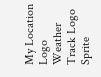My Location Logo
Weather Track Logo
Sprite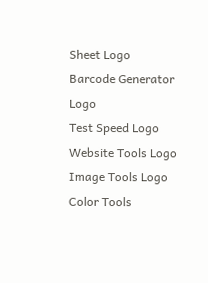Sheet Logo
Barcode Generator Logo
Test Speed Logo
Website Tools Logo
Image Tools Logo
Color Tools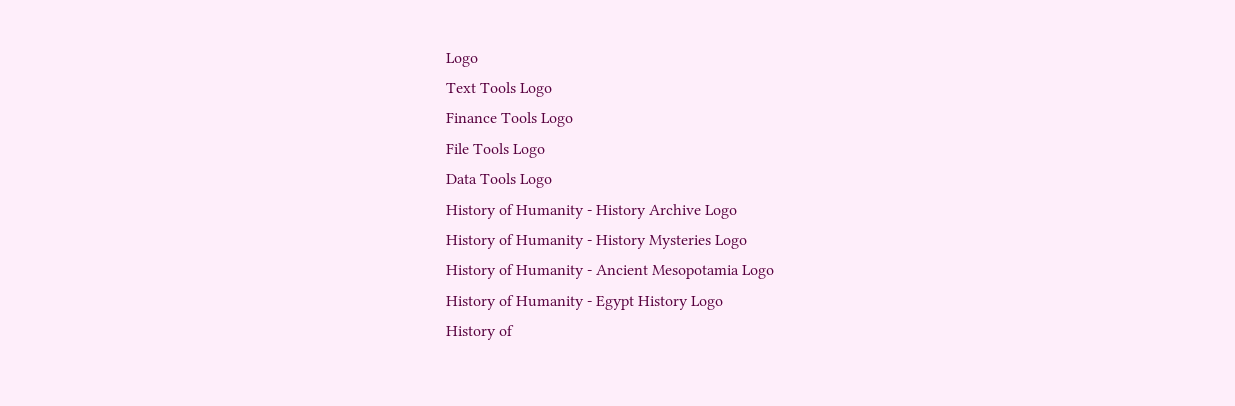Logo
Text Tools Logo
Finance Tools Logo
File Tools Logo
Data Tools Logo
History of Humanity - History Archive Logo
History of Humanity - History Mysteries Logo
History of Humanity - Ancient Mesopotamia Logo
History of Humanity - Egypt History Logo
History of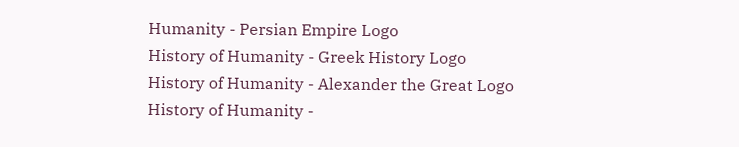Humanity - Persian Empire Logo
History of Humanity - Greek History Logo
History of Humanity - Alexander the Great Logo
History of Humanity -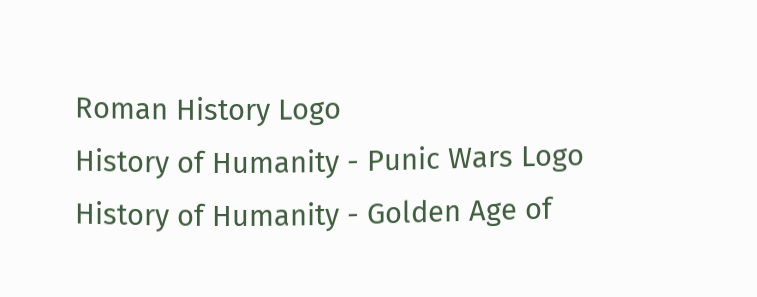Roman History Logo
History of Humanity - Punic Wars Logo
History of Humanity - Golden Age of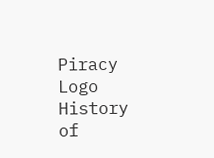Piracy Logo
History of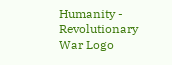Humanity - Revolutionary War Logo